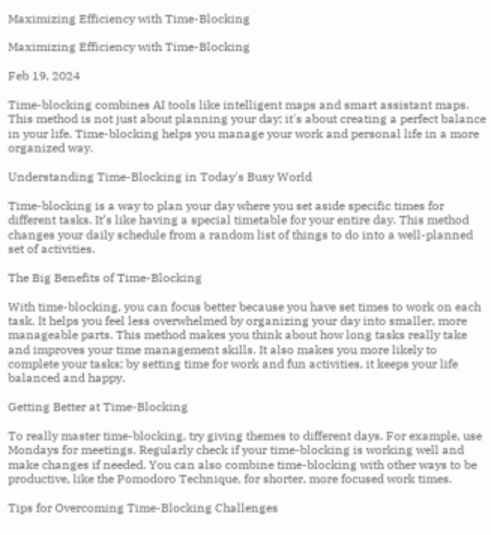Maximizing Efficiency with Time-Blocking

Maximizing Efficiency with Time-Blocking

Feb 19, 2024

Time-blocking combines AI tools like intelligent maps and smart assistant maps. This method is not just about planning your day; it's about creating a perfect balance in your life. Time-blocking helps you manage your work and personal life in a more organized way.

Understanding Time-Blocking in Today's Busy World

Time-blocking is a way to plan your day where you set aside specific times for different tasks. It’s like having a special timetable for your entire day. This method changes your daily schedule from a random list of things to do into a well-planned set of activities.

The Big Benefits of Time-Blocking

With time-blocking, you can focus better because you have set times to work on each task. It helps you feel less overwhelmed by organizing your day into smaller, more manageable parts. This method makes you think about how long tasks really take and improves your time management skills. It also makes you more likely to complete your tasks; by setting time for work and fun activities, it keeps your life balanced and happy.

Getting Better at Time-Blocking

To really master time-blocking, try giving themes to different days. For example, use Mondays for meetings. Regularly check if your time-blocking is working well and make changes if needed. You can also combine time-blocking with other ways to be productive, like the Pomodoro Technique, for shorter, more focused work times.

Tips for Overcoming Time-Blocking Challenges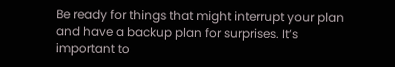Be ready for things that might interrupt your plan and have a backup plan for surprises. It’s important to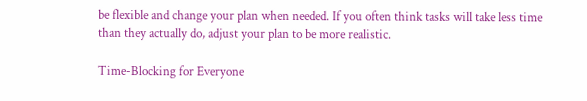be flexible and change your plan when needed. If you often think tasks will take less time than they actually do, adjust your plan to be more realistic.

Time-Blocking for Everyone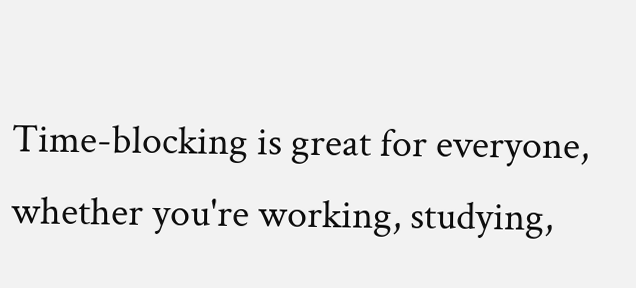Time-blocking is great for everyone, whether you're working, studying,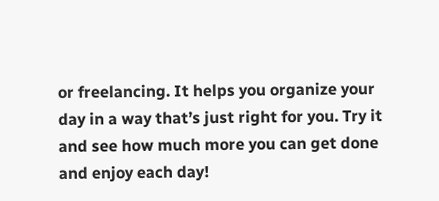or freelancing. It helps you organize your day in a way that’s just right for you. Try it and see how much more you can get done and enjoy each day!